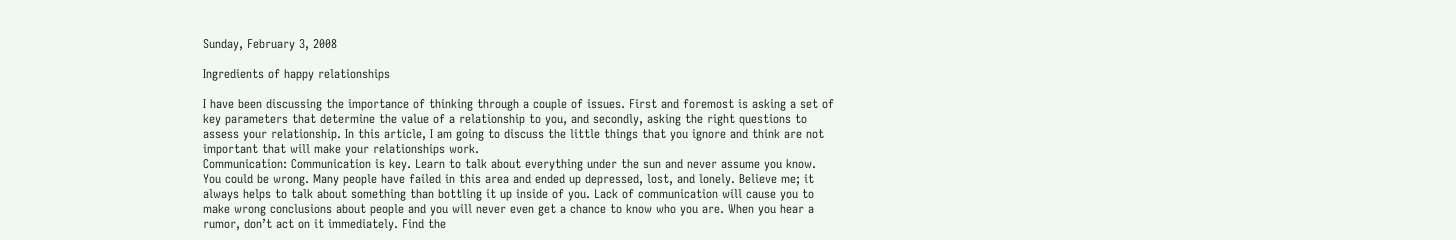Sunday, February 3, 2008

Ingredients of happy relationships

I have been discussing the importance of thinking through a couple of issues. First and foremost is asking a set of key parameters that determine the value of a relationship to you, and secondly, asking the right questions to assess your relationship. In this article, I am going to discuss the little things that you ignore and think are not important that will make your relationships work.
Communication: Communication is key. Learn to talk about everything under the sun and never assume you know. You could be wrong. Many people have failed in this area and ended up depressed, lost, and lonely. Believe me; it always helps to talk about something than bottling it up inside of you. Lack of communication will cause you to make wrong conclusions about people and you will never even get a chance to know who you are. When you hear a rumor, don’t act on it immediately. Find the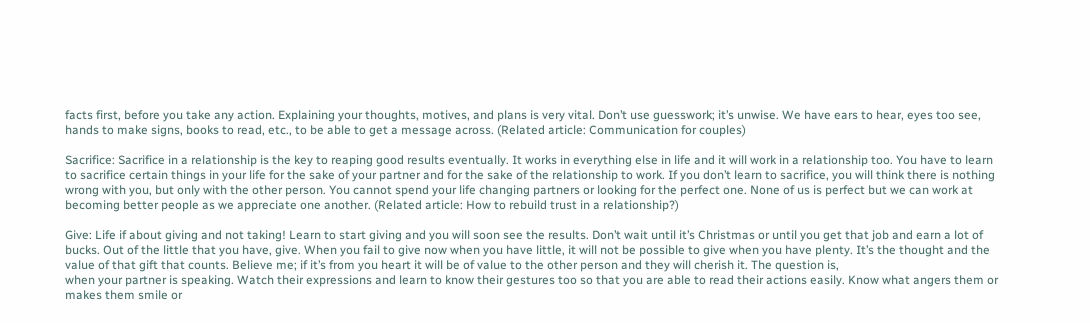facts first, before you take any action. Explaining your thoughts, motives, and plans is very vital. Don’t use guesswork; it’s unwise. We have ears to hear, eyes too see, hands to make signs, books to read, etc., to be able to get a message across. (Related article: Communication for couples)

Sacrifice: Sacrifice in a relationship is the key to reaping good results eventually. It works in everything else in life and it will work in a relationship too. You have to learn to sacrifice certain things in your life for the sake of your partner and for the sake of the relationship to work. If you don’t learn to sacrifice, you will think there is nothing wrong with you, but only with the other person. You cannot spend your life changing partners or looking for the perfect one. None of us is perfect but we can work at becoming better people as we appreciate one another. (Related article: How to rebuild trust in a relationship?)

Give: Life if about giving and not taking! Learn to start giving and you will soon see the results. Don’t wait until it’s Christmas or until you get that job and earn a lot of bucks. Out of the little that you have, give. When you fail to give now when you have little, it will not be possible to give when you have plenty. It’s the thought and the value of that gift that counts. Believe me; if it’s from you heart it will be of value to the other person and they will cherish it. The question is,
when your partner is speaking. Watch their expressions and learn to know their gestures too so that you are able to read their actions easily. Know what angers them or makes them smile or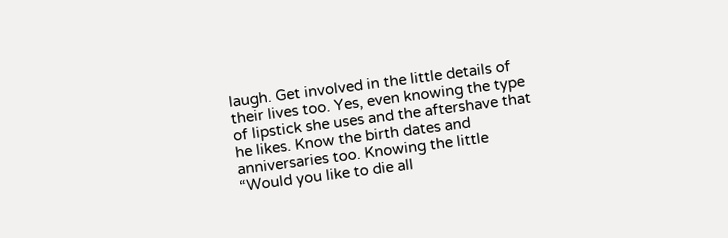laugh. Get involved in the little details of their lives too. Yes, even knowing the type of lipstick she uses and the aftershave that he likes. Know the birth dates and anniversaries too. Knowing the little
“Would you like to die all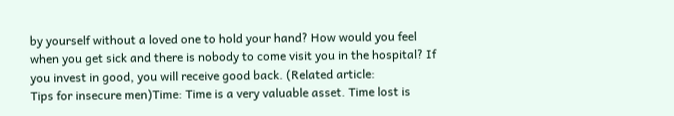by yourself without a loved one to hold your hand? How would you feel when you get sick and there is nobody to come visit you in the hospital? If you invest in good, you will receive good back. (Related article:
Tips for insecure men)Time: Time is a very valuable asset. Time lost is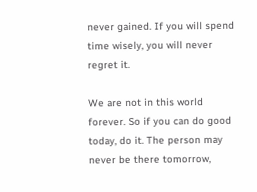never gained. If you will spend time wisely, you will never regret it.

We are not in this world forever. So if you can do good today, do it. The person may never be there tomorrow,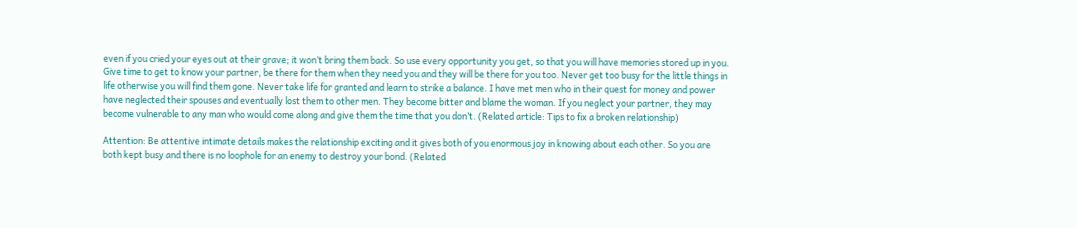even if you cried your eyes out at their grave; it won’t bring them back. So use every opportunity you get, so that you will have memories stored up in you.
Give time to get to know your partner, be there for them when they need you and they will be there for you too. Never get too busy for the little things in life otherwise you will find them gone. Never take life for granted and learn to strike a balance. I have met men who in their quest for money and power have neglected their spouses and eventually lost them to other men. They become bitter and blame the woman. If you neglect your partner, they may become vulnerable to any man who would come along and give them the time that you don’t. (Related article: Tips to fix a broken relationship)

Attention: Be attentive intimate details makes the relationship exciting and it gives both of you enormous joy in knowing about each other. So you are both kept busy and there is no loophole for an enemy to destroy your bond. (Related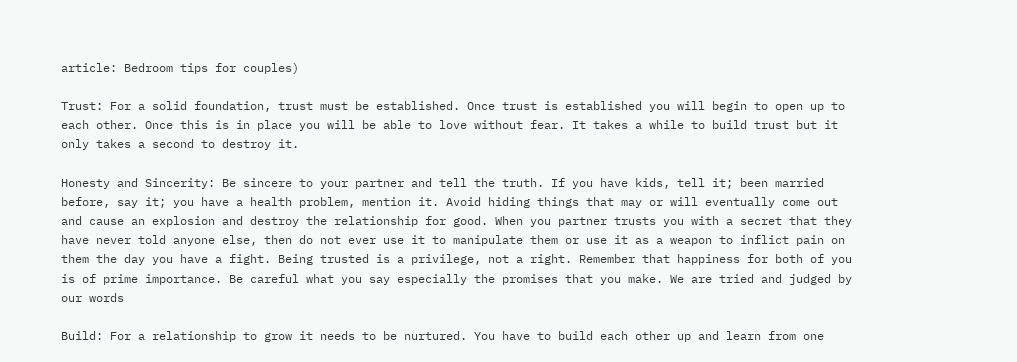article: Bedroom tips for couples)

Trust: For a solid foundation, trust must be established. Once trust is established you will begin to open up to each other. Once this is in place you will be able to love without fear. It takes a while to build trust but it only takes a second to destroy it.

Honesty and Sincerity: Be sincere to your partner and tell the truth. If you have kids, tell it; been married before, say it; you have a health problem, mention it. Avoid hiding things that may or will eventually come out and cause an explosion and destroy the relationship for good. When you partner trusts you with a secret that they have never told anyone else, then do not ever use it to manipulate them or use it as a weapon to inflict pain on them the day you have a fight. Being trusted is a privilege, not a right. Remember that happiness for both of you is of prime importance. Be careful what you say especially the promises that you make. We are tried and judged by our words

Build: For a relationship to grow it needs to be nurtured. You have to build each other up and learn from one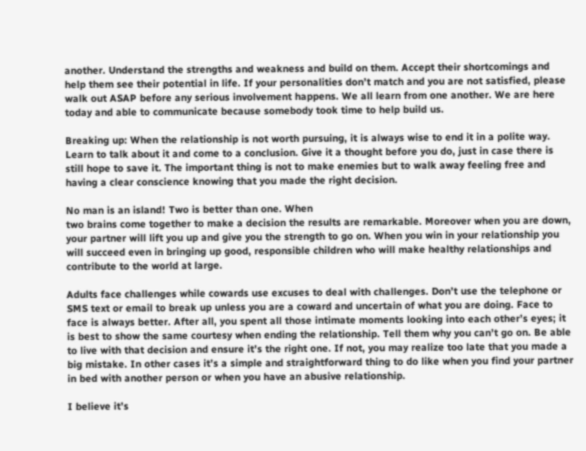another. Understand the strengths and weakness and build on them. Accept their shortcomings and help them see their potential in life. If your personalities don’t match and you are not satisfied, please walk out ASAP before any serious involvement happens. We all learn from one another. We are here today and able to communicate because somebody took time to help build us.

Breaking up: When the relationship is not worth pursuing, it is always wise to end it in a polite way. Learn to talk about it and come to a conclusion. Give it a thought before you do, just in case there is still hope to save it. The important thing is not to make enemies but to walk away feeling free and having a clear conscience knowing that you made the right decision.

No man is an island! Two is better than one. When
two brains come together to make a decision the results are remarkable. Moreover when you are down, your partner will lift you up and give you the strength to go on. When you win in your relationship you will succeed even in bringing up good, responsible children who will make healthy relationships and contribute to the world at large.

Adults face challenges while cowards use excuses to deal with challenges. Don’t use the telephone or SMS text or email to break up unless you are a coward and uncertain of what you are doing. Face to face is always better. After all, you spent all those intimate moments looking into each other’s eyes; it is best to show the same courtesy when ending the relationship. Tell them why you can’t go on. Be able to live with that decision and ensure it’s the right one. If not, you may realize too late that you made a big mistake. In other cases it’s a simple and straightforward thing to do like when you find your partner in bed with another person or when you have an abusive relationship.

I believe it’s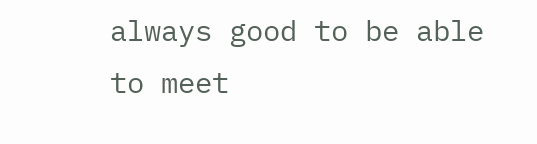always good to be able to meet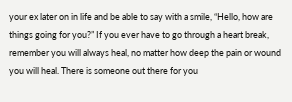your ex later on in life and be able to say with a smile, “Hello, how are things going for you?” If you ever have to go through a heart break, remember you will always heal, no matter how deep the pain or wound you will heal. There is someone out there for you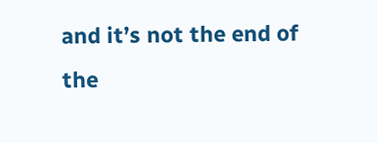and it’s not the end of the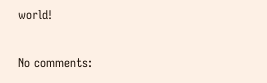world!

No comments: